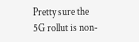Pretty sure the 5G rollut is non-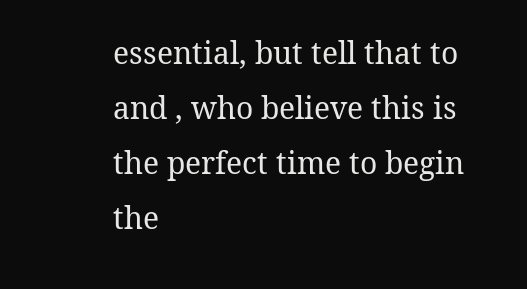essential, but tell that to and , who believe this is the perfect time to begin the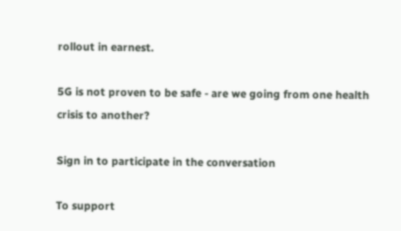rollout in earnest.

5G is not proven to be safe - are we going from one health crisis to another?

Sign in to participate in the conversation

To support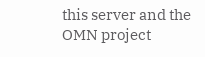this server and the OMN project